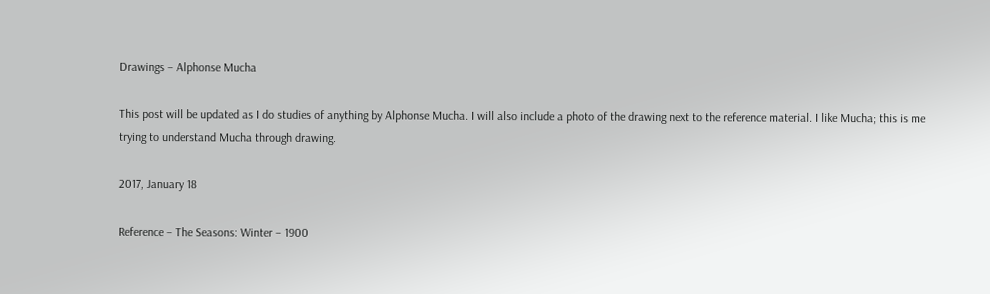Drawings – Alphonse Mucha

This post will be updated as I do studies of anything by Alphonse Mucha. I will also include a photo of the drawing next to the reference material. I like Mucha; this is me trying to understand Mucha through drawing.

2017, January 18

Reference – The Seasons: Winter – 1900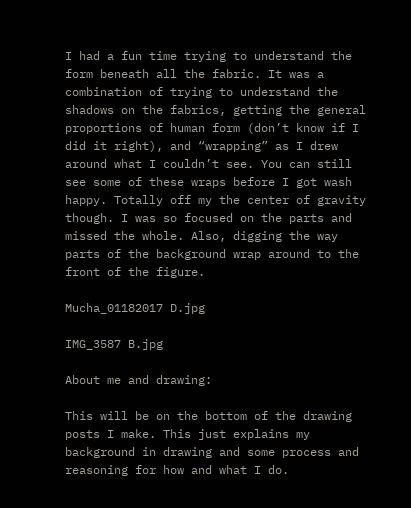I had a fun time trying to understand the form beneath all the fabric. It was a combination of trying to understand the shadows on the fabrics, getting the general proportions of human form (don’t know if I did it right), and “wrapping” as I drew around what I couldn’t see. You can still see some of these wraps before I got wash happy. Totally off my the center of gravity though. I was so focused on the parts and missed the whole. Also, digging the way parts of the background wrap around to the front of the figure.

Mucha_01182017 D.jpg

IMG_3587 B.jpg

About me and drawing:

This will be on the bottom of the drawing posts I make. This just explains my background in drawing and some process and reasoning for how and what I do.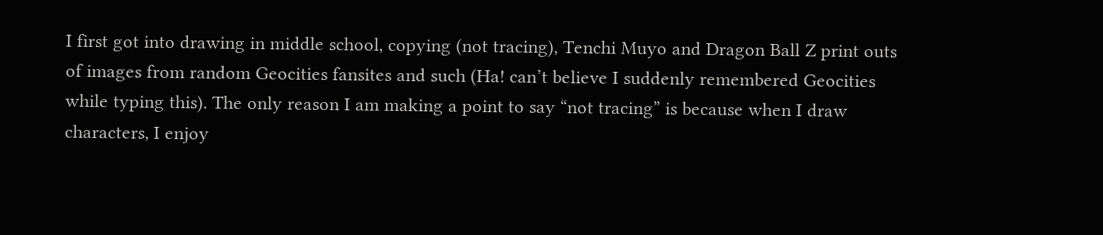I first got into drawing in middle school, copying (not tracing), Tenchi Muyo and Dragon Ball Z print outs of images from random Geocities fansites and such (Ha! can’t believe I suddenly remembered Geocities while typing this). The only reason I am making a point to say “not tracing” is because when I draw characters, I enjoy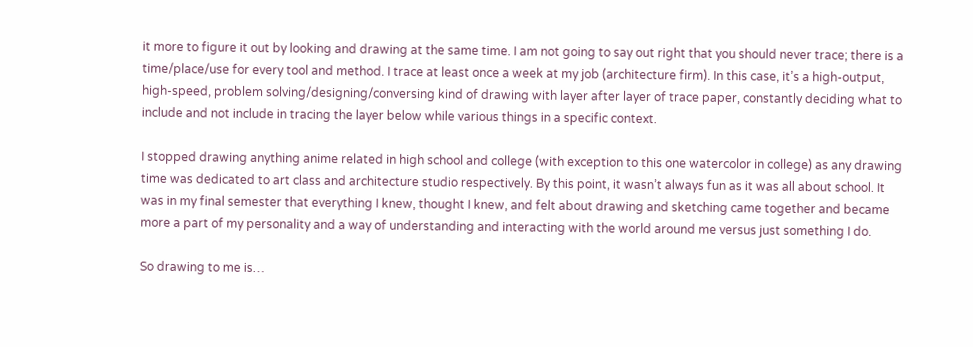it more to figure it out by looking and drawing at the same time. I am not going to say out right that you should never trace; there is a time/place/use for every tool and method. I trace at least once a week at my job (architecture firm). In this case, it’s a high-output, high-speed, problem solving/designing/conversing kind of drawing with layer after layer of trace paper, constantly deciding what to include and not include in tracing the layer below while various things in a specific context.

I stopped drawing anything anime related in high school and college (with exception to this one watercolor in college) as any drawing time was dedicated to art class and architecture studio respectively. By this point, it wasn’t always fun as it was all about school. It was in my final semester that everything I knew, thought I knew, and felt about drawing and sketching came together and became more a part of my personality and a way of understanding and interacting with the world around me versus just something I do.

So drawing to me is…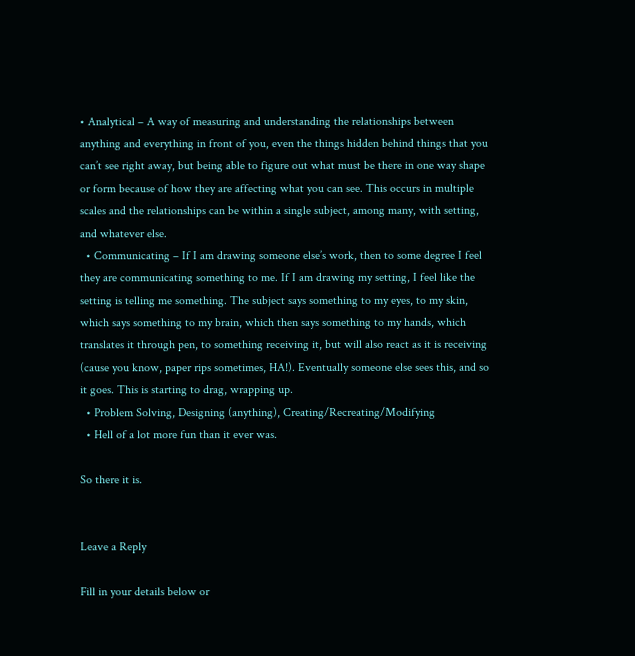• Analytical – A way of measuring and understanding the relationships between anything and everything in front of you, even the things hidden behind things that you can’t see right away, but being able to figure out what must be there in one way shape or form because of how they are affecting what you can see. This occurs in multiple scales and the relationships can be within a single subject, among many, with setting, and whatever else.
  • Communicating – If I am drawing someone else’s work, then to some degree I feel they are communicating something to me. If I am drawing my setting, I feel like the setting is telling me something. The subject says something to my eyes, to my skin, which says something to my brain, which then says something to my hands, which translates it through pen, to something receiving it, but will also react as it is receiving (cause you know, paper rips sometimes, HA!). Eventually someone else sees this, and so it goes. This is starting to drag, wrapping up.
  • Problem Solving, Designing (anything), Creating/Recreating/Modifying
  • Hell of a lot more fun than it ever was.

So there it is.


Leave a Reply

Fill in your details below or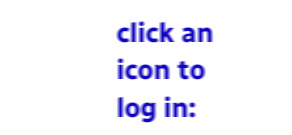click an icon to log in: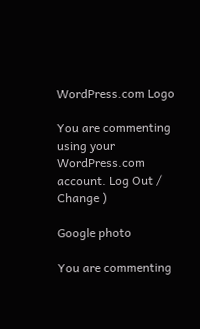WordPress.com Logo

You are commenting using your WordPress.com account. Log Out /  Change )

Google photo

You are commenting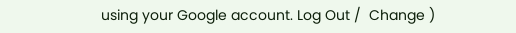using your Google account. Log Out /  Change )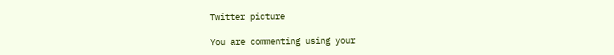Twitter picture

You are commenting using your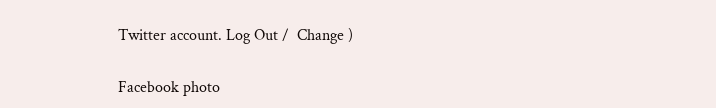Twitter account. Log Out /  Change )

Facebook photo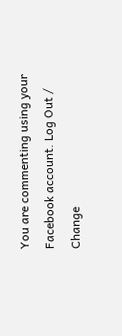You are commenting using your Facebook account. Log Out /  Change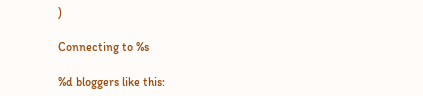)

Connecting to %s

%d bloggers like this: